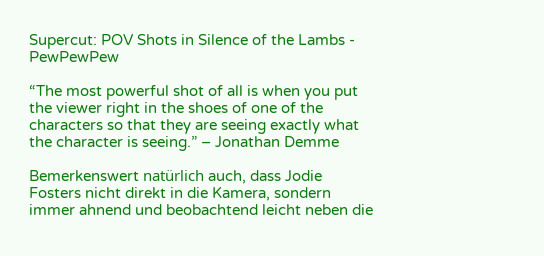Supercut: POV Shots in Silence of the Lambs - PewPewPew

“The most powerful shot of all is when you put the viewer right in the shoes of one of the characters so that they are seeing exactly what the character is seeing.” – Jonathan Demme

Bemerkenswert natürlich auch, dass Jodie Fosters nicht direkt in die Kamera, sondern immer ahnend und beobachtend leicht neben die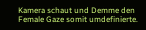Kamera schaut und Demme den Female Gaze somit umdefinierte.